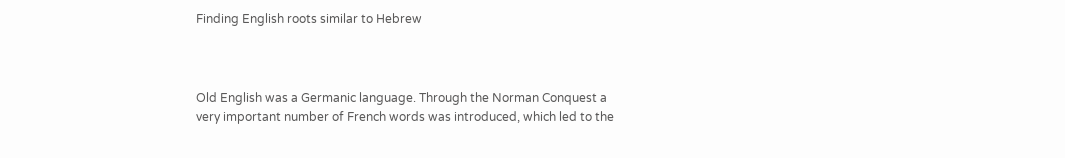Finding English roots similar to Hebrew



Old English was a Germanic language. Through the Norman Conquest a very important number of French words was introduced, which led to the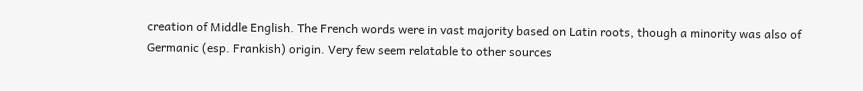creation of Middle English. The French words were in vast majority based on Latin roots, though a minority was also of Germanic (esp. Frankish) origin. Very few seem relatable to other sources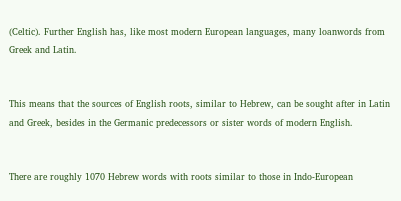(Celtic). Further English has, like most modern European languages, many loanwords from Greek and Latin.


This means that the sources of English roots, similar to Hebrew, can be sought after in Latin and Greek, besides in the Germanic predecessors or sister words of modern English.


There are roughly 1070 Hebrew words with roots similar to those in Indo-European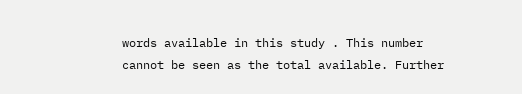words available in this study . This number cannot be seen as the total available. Further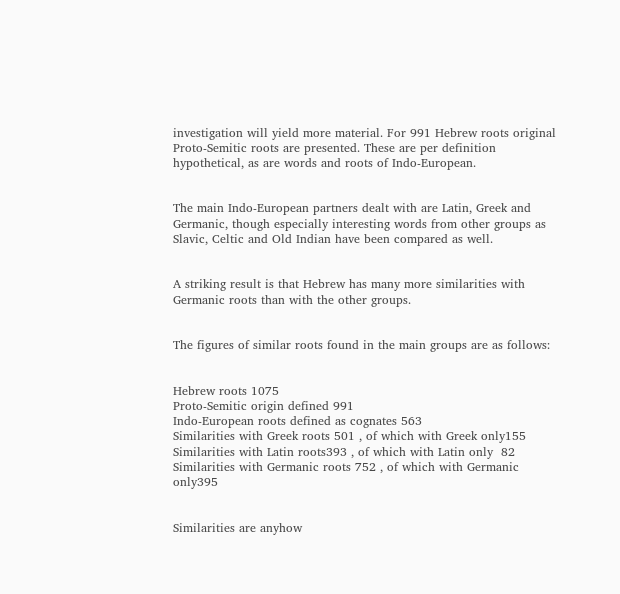investigation will yield more material. For 991 Hebrew roots original Proto-Semitic roots are presented. These are per definition hypothetical, as are words and roots of Indo-European.


The main Indo-European partners dealt with are Latin, Greek and Germanic, though especially interesting words from other groups as Slavic, Celtic and Old Indian have been compared as well.


A striking result is that Hebrew has many more similarities with Germanic roots than with the other groups.


The figures of similar roots found in the main groups are as follows:


Hebrew roots 1075
Proto-Semitic origin defined 991
Indo-European roots defined as cognates 563
Similarities with Greek roots 501 , of which with Greek only155
Similarities with Latin roots393 , of which with Latin only  82
Similarities with Germanic roots 752 , of which with Germanic only395


Similarities are anyhow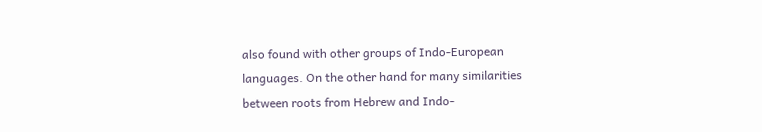also found with other groups of Indo-European languages. On the other hand for many similarities between roots from Hebrew and Indo-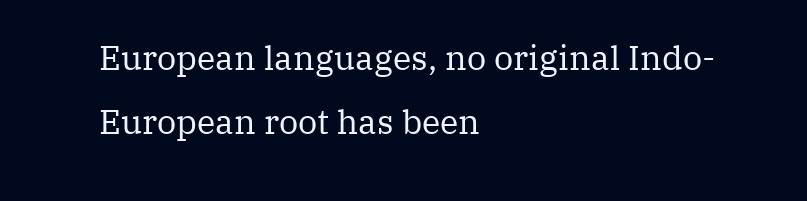European languages, no original Indo-European root has been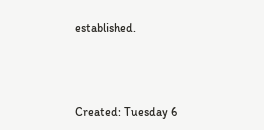established.



Created: Tuesday 6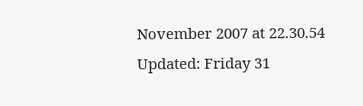November 2007 at 22.30.54 Updated: Friday 31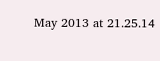May 2013 at 21.25.14